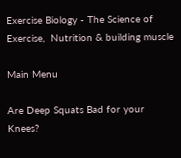Exercise Biology - The Science of Exercise,  Nutrition & building muscle

Main Menu

Are Deep Squats Bad for your Knees?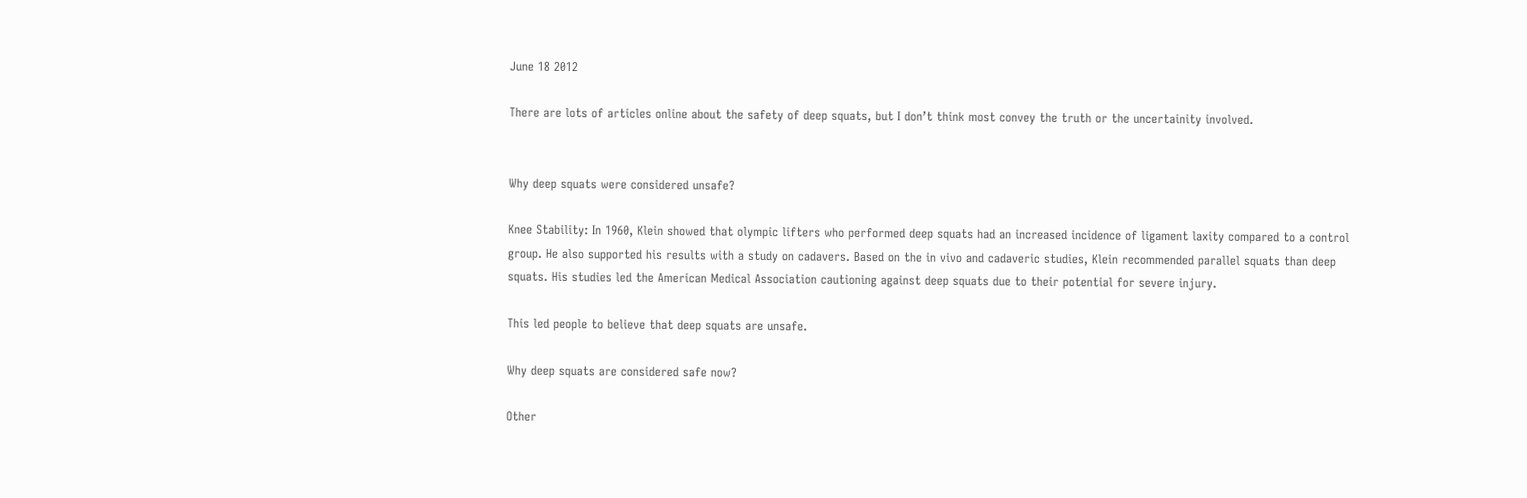June 18 2012

There are lots of articles online about the safety of deep squats, but I don’t think most convey the truth or the uncertainity involved.


Why deep squats were considered unsafe?

Knee Stability: In 1960, Klein showed that olympic lifters who performed deep squats had an increased incidence of ligament laxity compared to a control group. He also supported his results with a study on cadavers. Based on the in vivo and cadaveric studies, Klein recommended parallel squats than deep squats. His studies led the American Medical Association cautioning against deep squats due to their potential for severe injury.

This led people to believe that deep squats are unsafe.

Why deep squats are considered safe now?

Other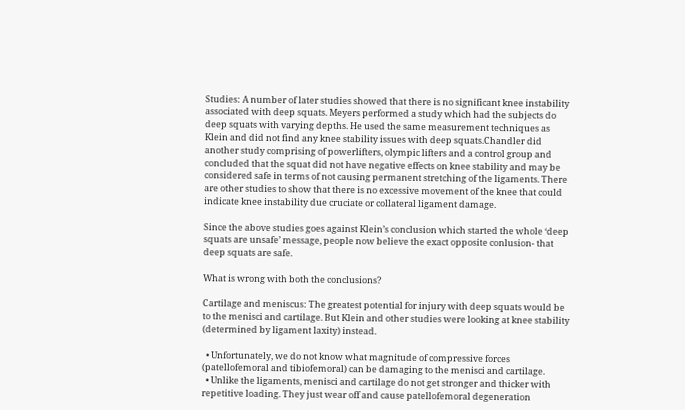Studies: A number of later studies showed that there is no significant knee instability associated with deep squats. Meyers performed a study which had the subjects do deep squats with varying depths. He used the same measurement techniques as Klein and did not find any knee stability issues with deep squats.Chandler did another study comprising of powerlifters, olympic lifters and a control group and concluded that the squat did not have negative effects on knee stability and may be considered safe in terms of not causing permanent stretching of the ligaments. There are other studies to show that there is no excessive movement of the knee that could indicate knee instability due cruciate or collateral ligament damage.

Since the above studies goes against Klein’s conclusion which started the whole ‘deep squats are unsafe’ message, people now believe the exact opposite conlusion- that deep squats are safe.

What is wrong with both the conclusions?

Cartilage and meniscus: The greatest potential for injury with deep squats would be to the menisci and cartilage. But Klein and other studies were looking at knee stability (determined by ligament laxity) instead.

  • Unfortunately, we do not know what magnitude of compressive forces (patellofemoral and tibiofemoral) can be damaging to the menisci and cartilage.
  • Unlike the ligaments, menisci and cartilage do not get stronger and thicker with repetitive loading. They just wear off and cause patellofemoral degeneration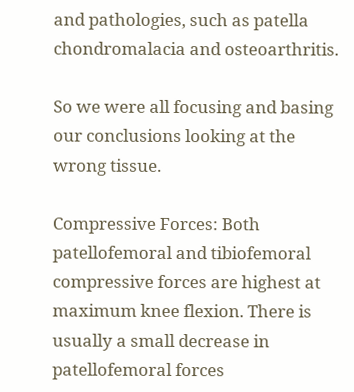and pathologies, such as patella chondromalacia and osteoarthritis.

So we were all focusing and basing our conclusions looking at the wrong tissue.

Compressive Forces: Both patellofemoral and tibiofemoral compressive forces are highest at maximum knee flexion. There is usually a small decrease in patellofemoral forces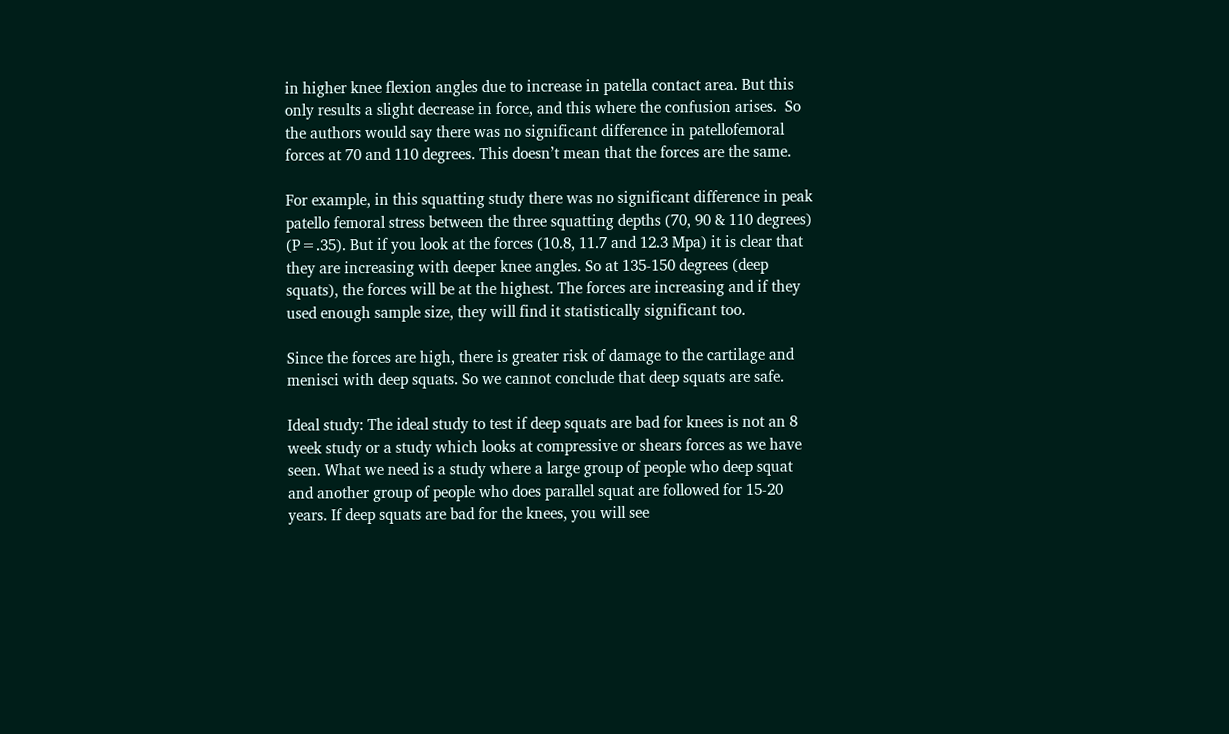in higher knee flexion angles due to increase in patella contact area. But this only results a slight decrease in force, and this where the confusion arises.  So the authors would say there was no significant difference in patellofemoral forces at 70 and 110 degrees. This doesn’t mean that the forces are the same.

For example, in this squatting study there was no significant difference in peak patello femoral stress between the three squatting depths (70, 90 & 110 degrees) (P=.35). But if you look at the forces (10.8, 11.7 and 12.3 Mpa) it is clear that they are increasing with deeper knee angles. So at 135-150 degrees (deep squats), the forces will be at the highest. The forces are increasing and if they used enough sample size, they will find it statistically significant too.

Since the forces are high, there is greater risk of damage to the cartilage and menisci with deep squats. So we cannot conclude that deep squats are safe.

Ideal study: The ideal study to test if deep squats are bad for knees is not an 8 week study or a study which looks at compressive or shears forces as we have seen. What we need is a study where a large group of people who deep squat and another group of people who does parallel squat are followed for 15-20 years. If deep squats are bad for the knees, you will see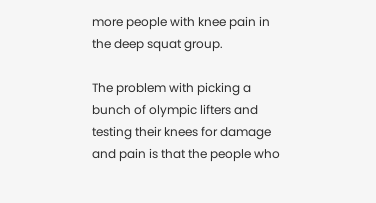more people with knee pain in the deep squat group.

The problem with picking a bunch of olympic lifters and testing their knees for damage and pain is that the people who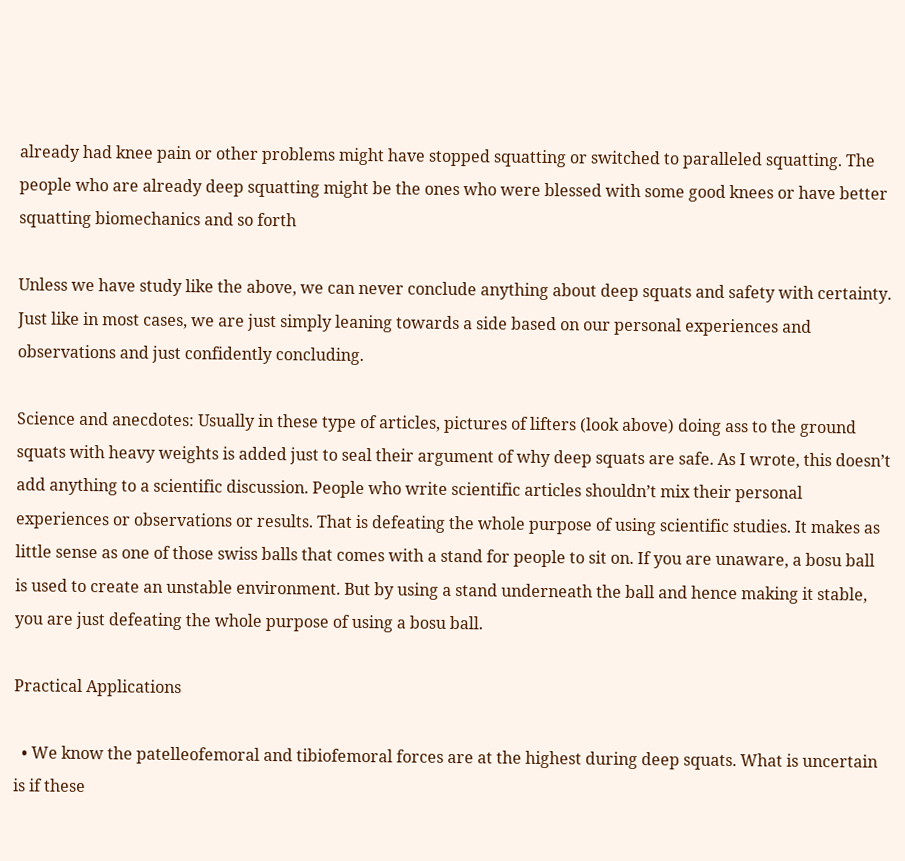already had knee pain or other problems might have stopped squatting or switched to paralleled squatting. The people who are already deep squatting might be the ones who were blessed with some good knees or have better squatting biomechanics and so forth

Unless we have study like the above, we can never conclude anything about deep squats and safety with certainty. Just like in most cases, we are just simply leaning towards a side based on our personal experiences and observations and just confidently concluding.

Science and anecdotes: Usually in these type of articles, pictures of lifters (look above) doing ass to the ground squats with heavy weights is added just to seal their argument of why deep squats are safe. As I wrote, this doesn’t add anything to a scientific discussion. People who write scientific articles shouldn’t mix their personal experiences or observations or results. That is defeating the whole purpose of using scientific studies. It makes as little sense as one of those swiss balls that comes with a stand for people to sit on. If you are unaware, a bosu ball is used to create an unstable environment. But by using a stand underneath the ball and hence making it stable, you are just defeating the whole purpose of using a bosu ball.

Practical Applications

  • We know the patelleofemoral and tibiofemoral forces are at the highest during deep squats. What is uncertain is if these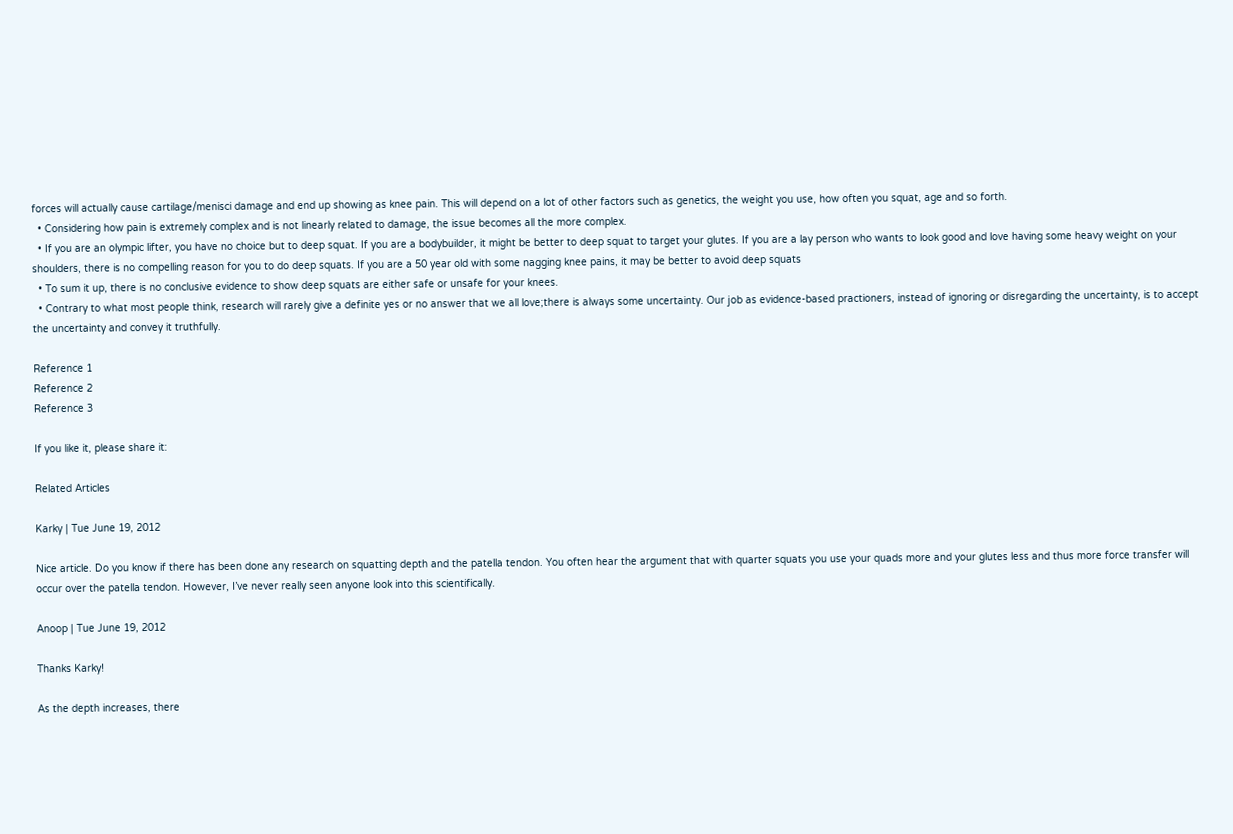forces will actually cause cartilage/menisci damage and end up showing as knee pain. This will depend on a lot of other factors such as genetics, the weight you use, how often you squat, age and so forth.
  • Considering how pain is extremely complex and is not linearly related to damage, the issue becomes all the more complex.
  • If you are an olympic lifter, you have no choice but to deep squat. If you are a bodybuilder, it might be better to deep squat to target your glutes. If you are a lay person who wants to look good and love having some heavy weight on your shoulders, there is no compelling reason for you to do deep squats. If you are a 50 year old with some nagging knee pains, it may be better to avoid deep squats
  • To sum it up, there is no conclusive evidence to show deep squats are either safe or unsafe for your knees.
  • Contrary to what most people think, research will rarely give a definite yes or no answer that we all love;there is always some uncertainty. Our job as evidence-based practioners, instead of ignoring or disregarding the uncertainty, is to accept the uncertainty and convey it truthfully.

Reference 1
Reference 2
Reference 3

If you like it, please share it:

Related Articles

Karky | Tue June 19, 2012

Nice article. Do you know if there has been done any research on squatting depth and the patella tendon. You often hear the argument that with quarter squats you use your quads more and your glutes less and thus more force transfer will occur over the patella tendon. However, I’ve never really seen anyone look into this scientifically.

Anoop | Tue June 19, 2012

Thanks Karky!

As the depth increases, there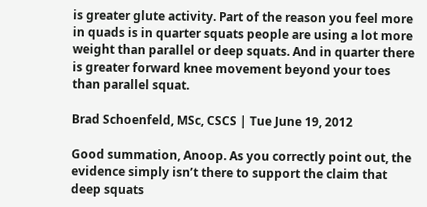is greater glute activity. Part of the reason you feel more in quads is in quarter squats people are using a lot more weight than parallel or deep squats. And in quarter there is greater forward knee movement beyond your toes than parallel squat.

Brad Schoenfeld, MSc, CSCS | Tue June 19, 2012

Good summation, Anoop. As you correctly point out, the evidence simply isn’t there to support the claim that deep squats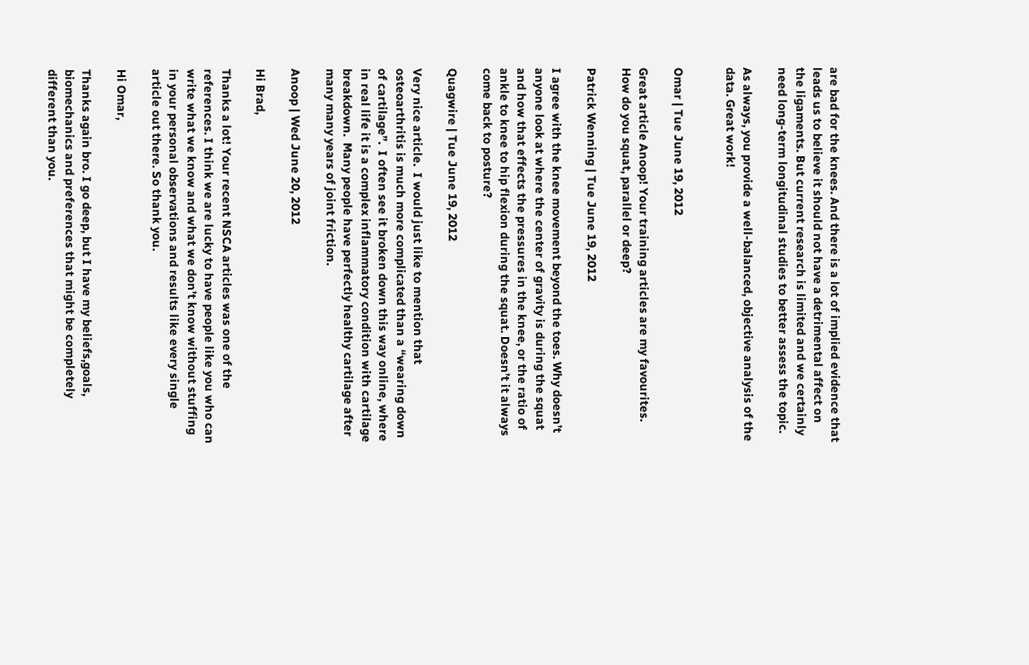are bad for the knees. And there is a lot of implied evidence that leads us to believe it should not have a detrimental affect on the ligaments. But current research is limited and we certainly need long-term longitudinal studies to better assess the topic.

As always, you provide a well-balanced, objective analysis of the data. Great work!


Omar | Tue June 19, 2012

Great article Anoop! Your training articles are my favourites. How do you squat, parallel or deep?

Patrick Wenning | Tue June 19, 2012

I agree with the knee movement beyond the toes. Why doesn’t anyone look at where the center of gravity is during the squat and how that effects the pressures in the knee, or the ratio of ankle to knee to hip flexion during the squat. Doesn’t it always come back to posture?

Quagwire | Tue June 19, 2012

Very nice article.  I would just like to mention that osteoarthritis is much more complicated than a “wearing down of cartilage”.  I often see it broken down this way online, where in real life it is a complex inflammatory condition with cartilage breakdown.  Many people have perfectly healthy cartilage after many many years of joint friction.

Anoop | Wed June 20, 2012

Hi Brad,

Thanks a lot! Your recent NSCA articles was one of the references. I think we are lucky to have people like you who can write what we know and what we don’t know without stuffing in your personal observations and results like every single article out there. So thank you.

Hi Omar,

Thanks again bro. I go deep, but I have my beliefs,goals, biomechanics and preferences that might be completely different than you.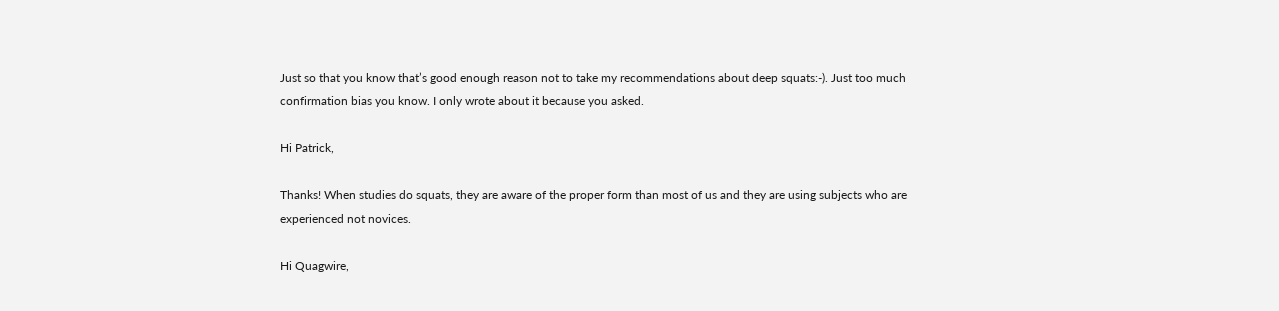Just so that you know that’s good enough reason not to take my recommendations about deep squats:-). Just too much confirmation bias you know. I only wrote about it because you asked.

Hi Patrick,

Thanks! When studies do squats, they are aware of the proper form than most of us and they are using subjects who are experienced not novices.

Hi Quagwire,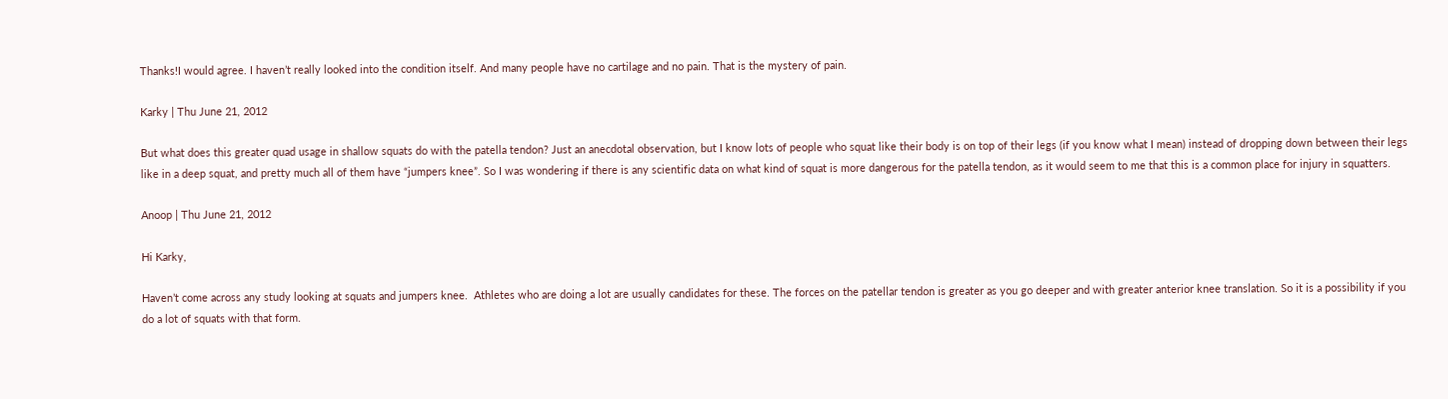Thanks!I would agree. I haven’t really looked into the condition itself. And many people have no cartilage and no pain. That is the mystery of pain.

Karky | Thu June 21, 2012

But what does this greater quad usage in shallow squats do with the patella tendon? Just an anecdotal observation, but I know lots of people who squat like their body is on top of their legs (if you know what I mean) instead of dropping down between their legs like in a deep squat, and pretty much all of them have “jumpers knee”. So I was wondering if there is any scientific data on what kind of squat is more dangerous for the patella tendon, as it would seem to me that this is a common place for injury in squatters.

Anoop | Thu June 21, 2012

Hi Karky,

Haven’t come across any study looking at squats and jumpers knee.  Athletes who are doing a lot are usually candidates for these. The forces on the patellar tendon is greater as you go deeper and with greater anterior knee translation. So it is a possibility if you do a lot of squats with that form.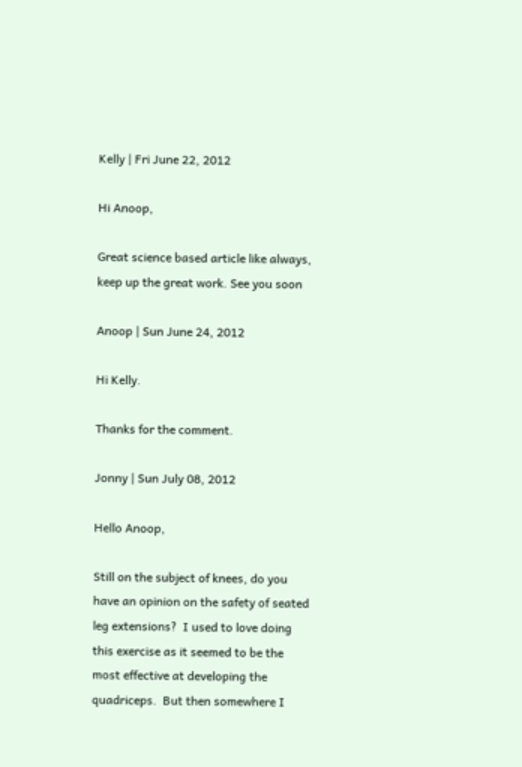Kelly | Fri June 22, 2012

Hi Anoop,

Great science based article like always, keep up the great work. See you soon

Anoop | Sun June 24, 2012

Hi Kelly.

Thanks for the comment.

Jonny | Sun July 08, 2012

Hello Anoop,

Still on the subject of knees, do you have an opinion on the safety of seated leg extensions?  I used to love doing this exercise as it seemed to be the most effective at developing the quadriceps.  But then somewhere I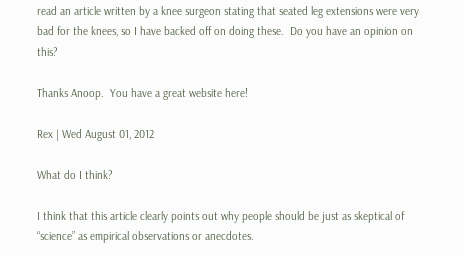read an article written by a knee surgeon stating that seated leg extensions were very bad for the knees, so I have backed off on doing these.  Do you have an opinion on this?

Thanks Anoop.  You have a great website here!

Rex | Wed August 01, 2012

What do I think?

I think that this article clearly points out why people should be just as skeptical of “science” as empirical observations or anecdotes.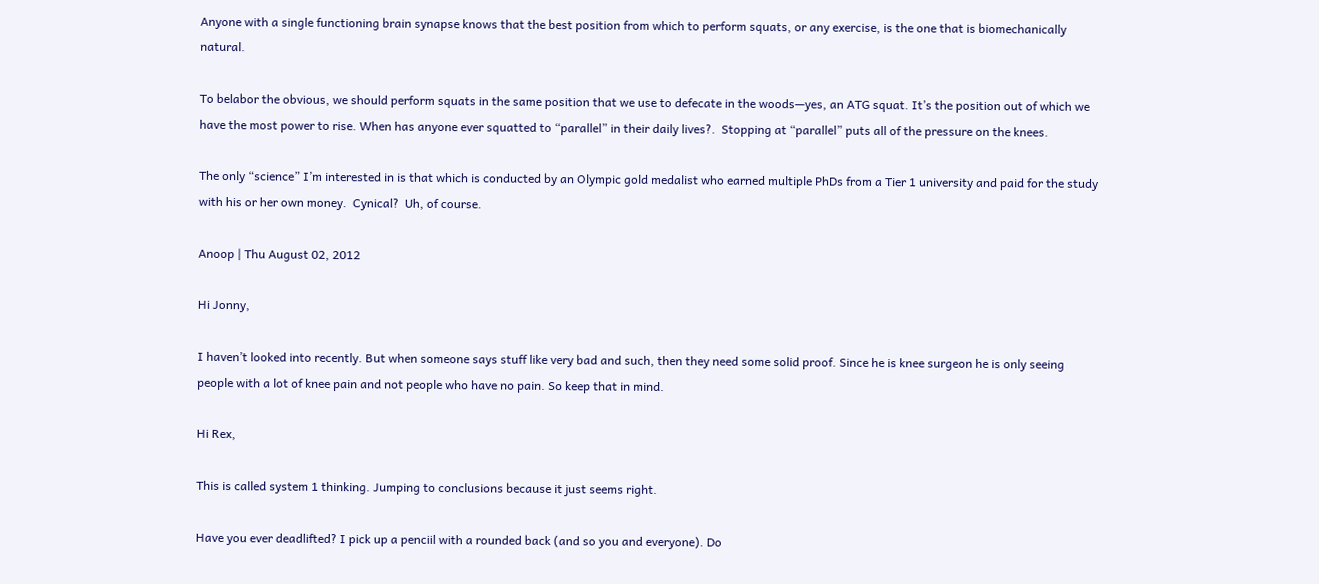Anyone with a single functioning brain synapse knows that the best position from which to perform squats, or any exercise, is the one that is biomechanically natural.

To belabor the obvious, we should perform squats in the same position that we use to defecate in the woods—yes, an ATG squat. It’s the position out of which we have the most power to rise. When has anyone ever squatted to “parallel” in their daily lives?.  Stopping at “parallel” puts all of the pressure on the knees.

The only “science” I’m interested in is that which is conducted by an Olympic gold medalist who earned multiple PhDs from a Tier 1 university and paid for the study with his or her own money.  Cynical?  Uh, of course.

Anoop | Thu August 02, 2012

Hi Jonny,

I haven’t looked into recently. But when someone says stuff like very bad and such, then they need some solid proof. Since he is knee surgeon he is only seeing people with a lot of knee pain and not people who have no pain. So keep that in mind.

Hi Rex,

This is called system 1 thinking. Jumping to conclusions because it just seems right.

Have you ever deadlifted? I pick up a penciil with a rounded back (and so you and everyone). Do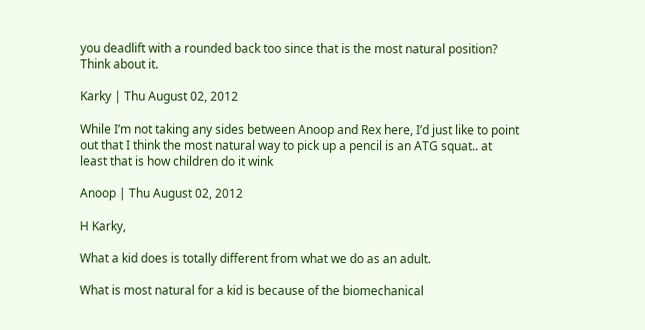you deadlift with a rounded back too since that is the most natural position? Think about it.

Karky | Thu August 02, 2012

While I’m not taking any sides between Anoop and Rex here, I’d just like to point out that I think the most natural way to pick up a pencil is an ATG squat.. at least that is how children do it wink

Anoop | Thu August 02, 2012

H Karky,

What a kid does is totally different from what we do as an adult.

What is most natural for a kid is because of the biomechanical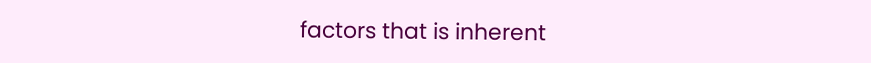factors that is inherent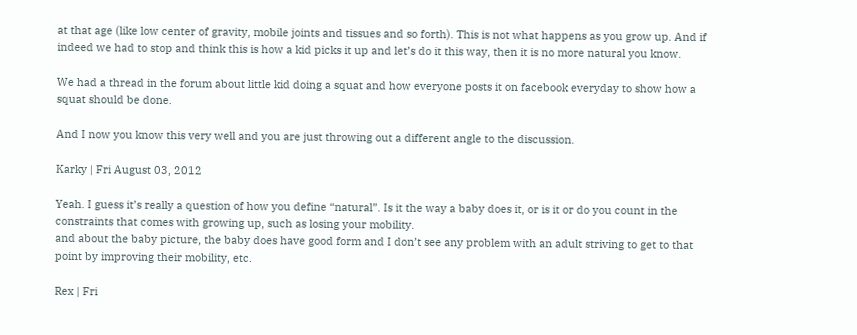at that age (like low center of gravity, mobile joints and tissues and so forth). This is not what happens as you grow up. And if indeed we had to stop and think this is how a kid picks it up and let’s do it this way, then it is no more natural you know.

We had a thread in the forum about little kid doing a squat and how everyone posts it on facebook everyday to show how a squat should be done.

And I now you know this very well and you are just throwing out a different angle to the discussion.

Karky | Fri August 03, 2012

Yeah. I guess it’s really a question of how you define “natural”. Is it the way a baby does it, or is it or do you count in the constraints that comes with growing up, such as losing your mobility.
and about the baby picture, the baby does have good form and I don’t see any problem with an adult striving to get to that point by improving their mobility, etc.

Rex | Fri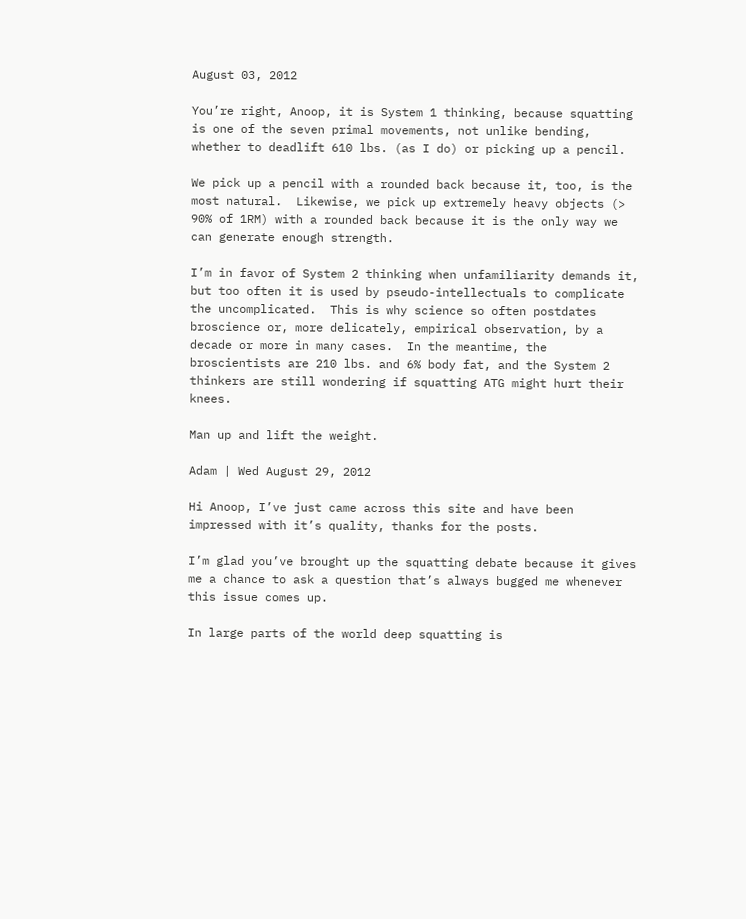August 03, 2012

You’re right, Anoop, it is System 1 thinking, because squatting is one of the seven primal movements, not unlike bending, whether to deadlift 610 lbs. (as I do) or picking up a pencil.

We pick up a pencil with a rounded back because it, too, is the most natural.  Likewise, we pick up extremely heavy objects (> 90% of 1RM) with a rounded back because it is the only way we can generate enough strength.

I’m in favor of System 2 thinking when unfamiliarity demands it, but too often it is used by pseudo-intellectuals to complicate the uncomplicated.  This is why science so often postdates broscience or, more delicately, empirical observation, by a decade or more in many cases.  In the meantime, the broscientists are 210 lbs. and 6% body fat, and the System 2 thinkers are still wondering if squatting ATG might hurt their knees.

Man up and lift the weight.

Adam | Wed August 29, 2012

Hi Anoop, I’ve just came across this site and have been impressed with it’s quality, thanks for the posts.

I’m glad you’ve brought up the squatting debate because it gives me a chance to ask a question that’s always bugged me whenever this issue comes up.

In large parts of the world deep squatting is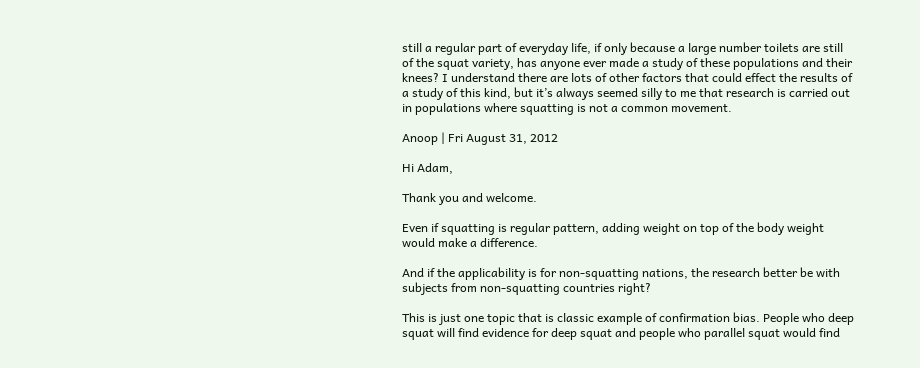still a regular part of everyday life, if only because a large number toilets are still of the squat variety, has anyone ever made a study of these populations and their knees? I understand there are lots of other factors that could effect the results of a study of this kind, but it’s always seemed silly to me that research is carried out in populations where squatting is not a common movement.

Anoop | Fri August 31, 2012

Hi Adam,

Thank you and welcome.

Even if squatting is regular pattern, adding weight on top of the body weight would make a difference.

And if the applicability is for non-squatting nations, the research better be with subjects from non-squatting countries right?

This is just one topic that is classic example of confirmation bias. People who deep squat will find evidence for deep squat and people who parallel squat would find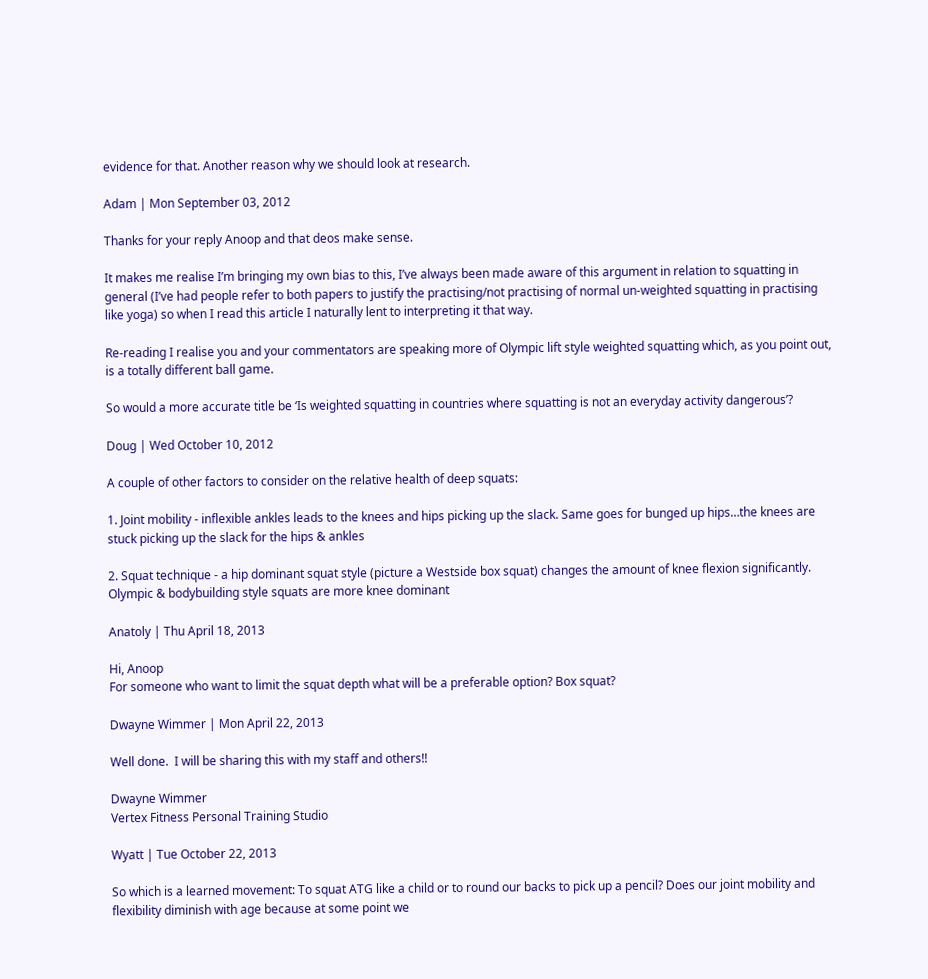evidence for that. Another reason why we should look at research.

Adam | Mon September 03, 2012

Thanks for your reply Anoop and that deos make sense.

It makes me realise I’m bringing my own bias to this, I’ve always been made aware of this argument in relation to squatting in general (I’ve had people refer to both papers to justify the practising/not practising of normal un-weighted squatting in practising like yoga) so when I read this article I naturally lent to interpreting it that way.

Re-reading I realise you and your commentators are speaking more of Olympic lift style weighted squatting which, as you point out, is a totally different ball game.

So would a more accurate title be ‘Is weighted squatting in countries where squatting is not an everyday activity dangerous’?

Doug | Wed October 10, 2012

A couple of other factors to consider on the relative health of deep squats:

1. Joint mobility - inflexible ankles leads to the knees and hips picking up the slack. Same goes for bunged up hips…the knees are stuck picking up the slack for the hips & ankles

2. Squat technique - a hip dominant squat style (picture a Westside box squat) changes the amount of knee flexion significantly. Olympic & bodybuilding style squats are more knee dominant

Anatoly | Thu April 18, 2013

Hi, Anoop
For someone who want to limit the squat depth what will be a preferable option? Box squat?

Dwayne Wimmer | Mon April 22, 2013

Well done.  I will be sharing this with my staff and others!!

Dwayne Wimmer
Vertex Fitness Personal Training Studio

Wyatt | Tue October 22, 2013

So which is a learned movement: To squat ATG like a child or to round our backs to pick up a pencil? Does our joint mobility and flexibility diminish with age because at some point we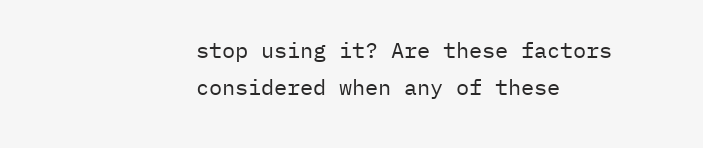stop using it? Are these factors considered when any of these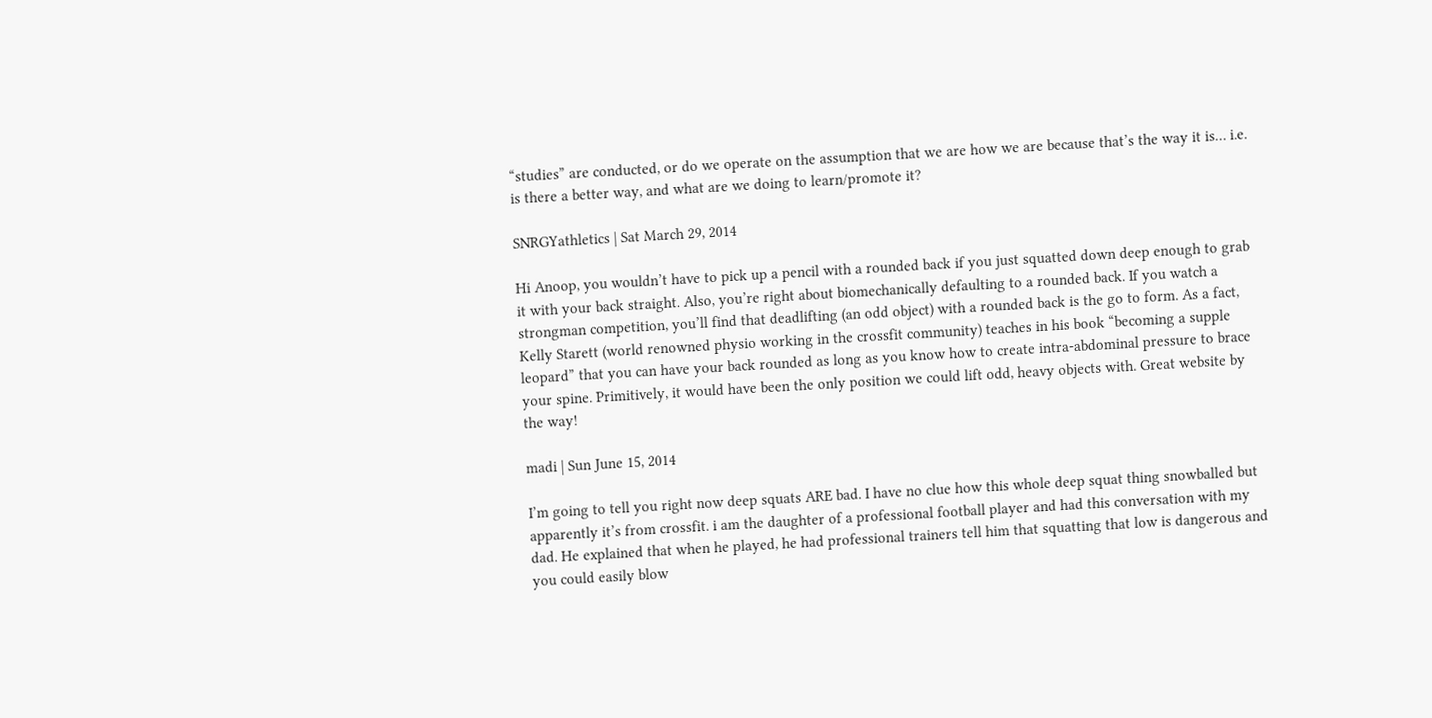“studies” are conducted, or do we operate on the assumption that we are how we are because that’s the way it is… i.e. is there a better way, and what are we doing to learn/promote it?

SNRGYathletics | Sat March 29, 2014

Hi Anoop, you wouldn’t have to pick up a pencil with a rounded back if you just squatted down deep enough to grab it with your back straight. Also, you’re right about biomechanically defaulting to a rounded back. If you watch a strongman competition, you’ll find that deadlifting (an odd object) with a rounded back is the go to form. As a fact, Kelly Starett (world renowned physio working in the crossfit community) teaches in his book “becoming a supple leopard” that you can have your back rounded as long as you know how to create intra-abdominal pressure to brace your spine. Primitively, it would have been the only position we could lift odd, heavy objects with. Great website by the way!

madi | Sun June 15, 2014

I’m going to tell you right now deep squats ARE bad. I have no clue how this whole deep squat thing snowballed but apparently it’s from crossfit. i am the daughter of a professional football player and had this conversation with my dad. He explained that when he played, he had professional trainers tell him that squatting that low is dangerous and you could easily blow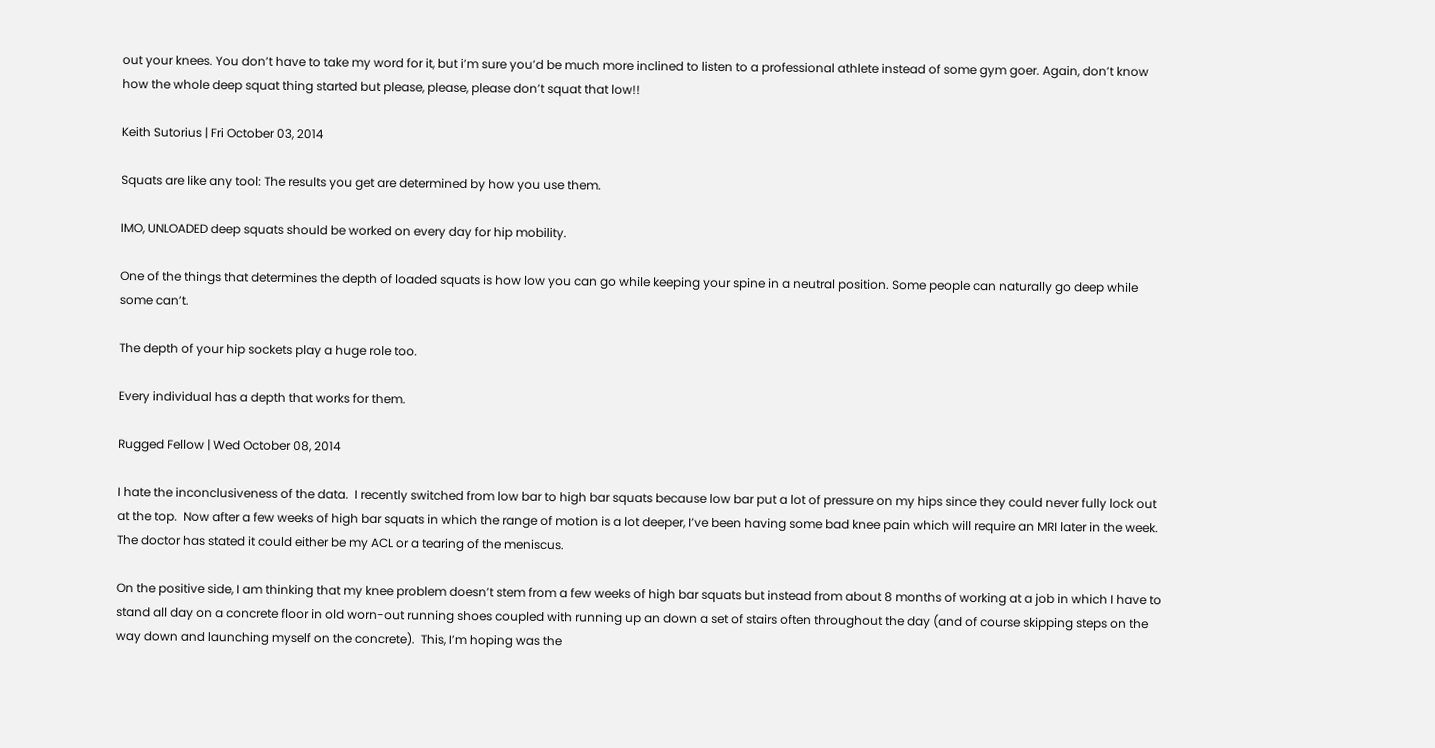out your knees. You don’t have to take my word for it, but i’m sure you’d be much more inclined to listen to a professional athlete instead of some gym goer. Again, don’t know how the whole deep squat thing started but please, please, please don’t squat that low!!

Keith Sutorius | Fri October 03, 2014

Squats are like any tool: The results you get are determined by how you use them.

IMO, UNLOADED deep squats should be worked on every day for hip mobility.

One of the things that determines the depth of loaded squats is how low you can go while keeping your spine in a neutral position. Some people can naturally go deep while some can’t.

The depth of your hip sockets play a huge role too.

Every individual has a depth that works for them.

Rugged Fellow | Wed October 08, 2014

I hate the inconclusiveness of the data.  I recently switched from low bar to high bar squats because low bar put a lot of pressure on my hips since they could never fully lock out at the top.  Now after a few weeks of high bar squats in which the range of motion is a lot deeper, I’ve been having some bad knee pain which will require an MRI later in the week.  The doctor has stated it could either be my ACL or a tearing of the meniscus.

On the positive side, I am thinking that my knee problem doesn’t stem from a few weeks of high bar squats but instead from about 8 months of working at a job in which I have to stand all day on a concrete floor in old worn-out running shoes coupled with running up an down a set of stairs often throughout the day (and of course skipping steps on the way down and launching myself on the concrete).  This, I’m hoping was the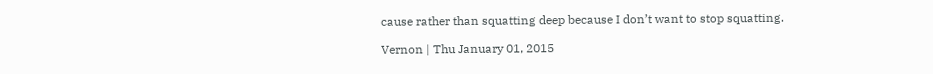cause rather than squatting deep because I don’t want to stop squatting.

Vernon | Thu January 01, 2015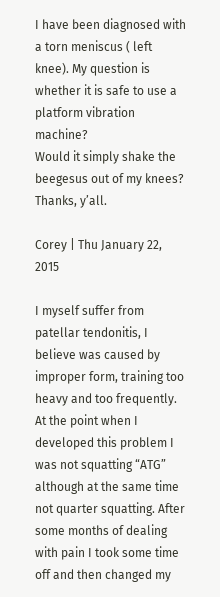I have been diagnosed with a torn meniscus ( left knee). My question is whether it is safe to use a platform vibration machine?
Would it simply shake the beegesus out of my knees?
Thanks, y’all.

Corey | Thu January 22, 2015

I myself suffer from patellar tendonitis, I believe was caused by improper form, training too heavy and too frequently. At the point when I developed this problem I was not squatting “ATG” although at the same time not quarter squatting. After some months of dealing with pain I took some time off and then changed my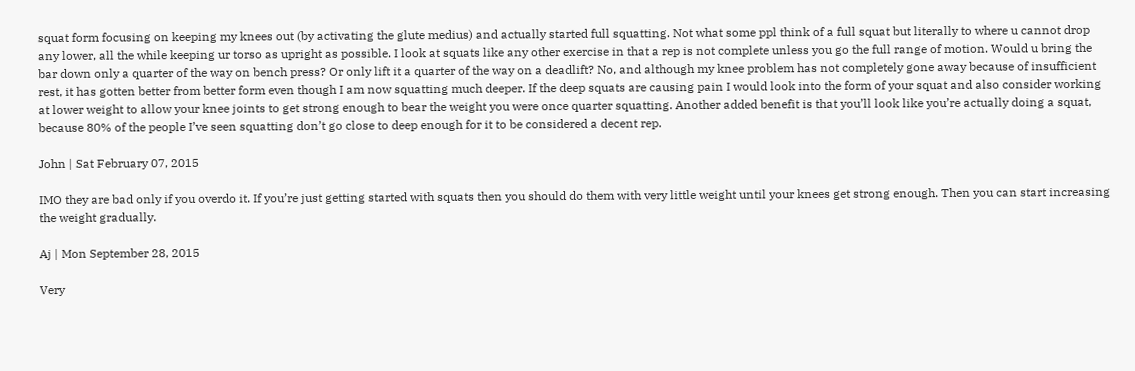squat form focusing on keeping my knees out (by activating the glute medius) and actually started full squatting. Not what some ppl think of a full squat but literally to where u cannot drop any lower, all the while keeping ur torso as upright as possible. I look at squats like any other exercise in that a rep is not complete unless you go the full range of motion. Would u bring the bar down only a quarter of the way on bench press? Or only lift it a quarter of the way on a deadlift? No, and although my knee problem has not completely gone away because of insufficient rest, it has gotten better from better form even though I am now squatting much deeper. If the deep squats are causing pain I would look into the form of your squat and also consider working at lower weight to allow your knee joints to get strong enough to bear the weight you were once quarter squatting. Another added benefit is that you’ll look like you’re actually doing a squat, because 80% of the people I’ve seen squatting don’t go close to deep enough for it to be considered a decent rep.

John | Sat February 07, 2015

IMO they are bad only if you overdo it. If you’re just getting started with squats then you should do them with very little weight until your knees get strong enough. Then you can start increasing the weight gradually.

Aj | Mon September 28, 2015

Very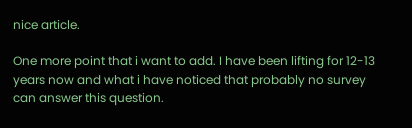nice article.

One more point that i want to add. I have been lifting for 12-13 years now and what i have noticed that probably no survey can answer this question.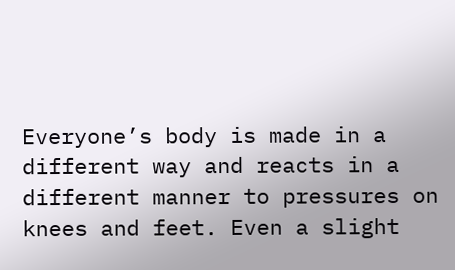Everyone’s body is made in a different way and reacts in a different manner to pressures on knees and feet. Even a slight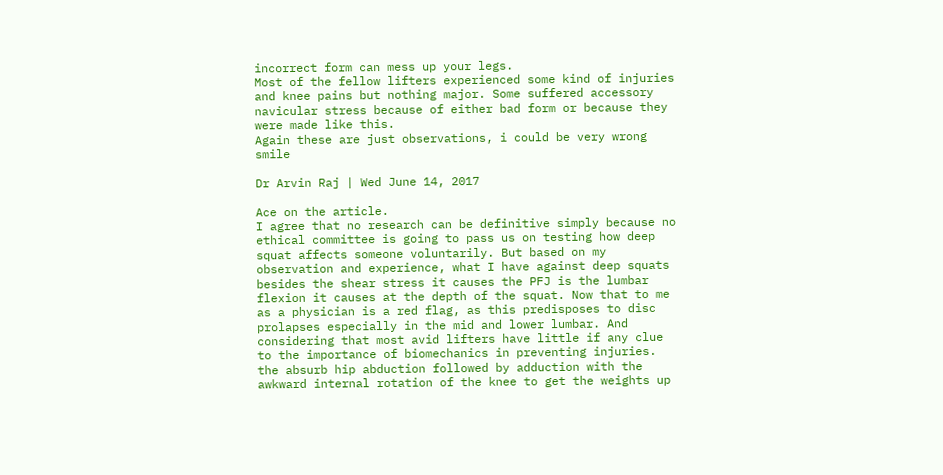incorrect form can mess up your legs.
Most of the fellow lifters experienced some kind of injuries and knee pains but nothing major. Some suffered accessory navicular stress because of either bad form or because they were made like this.
Again these are just observations, i could be very wrong smile

Dr Arvin Raj | Wed June 14, 2017

Ace on the article.
I agree that no research can be definitive simply because no ethical committee is going to pass us on testing how deep squat affects someone voluntarily. But based on my observation and experience, what I have against deep squats besides the shear stress it causes the PFJ is the lumbar flexion it causes at the depth of the squat. Now that to me as a physician is a red flag, as this predisposes to disc prolapses especially in the mid and lower lumbar. And considering that most avid lifters have little if any clue to the importance of biomechanics in preventing injuries. the absurb hip abduction followed by adduction with the awkward internal rotation of the knee to get the weights up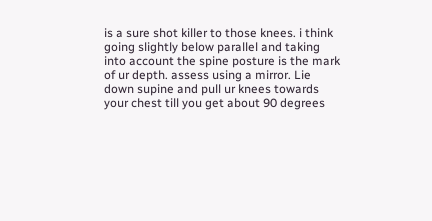is a sure shot killer to those knees. i think going slightly below parallel and taking into account the spine posture is the mark of ur depth. assess using a mirror. Lie down supine and pull ur knees towards your chest till you get about 90 degrees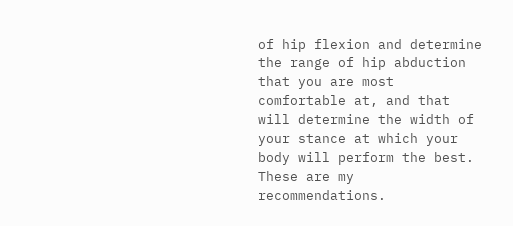of hip flexion and determine the range of hip abduction that you are most comfortable at, and that will determine the width of your stance at which your body will perform the best. These are my recommendations.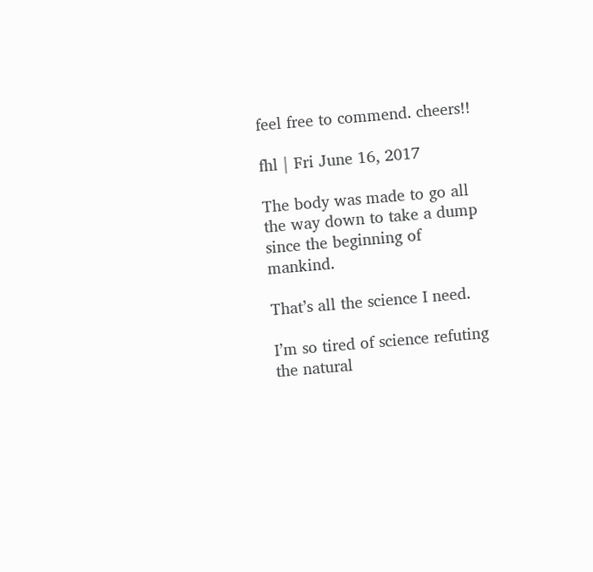feel free to commend. cheers!!

fhl | Fri June 16, 2017

The body was made to go all the way down to take a dump since the beginning of mankind.

That’s all the science I need.

I’m so tired of science refuting the natural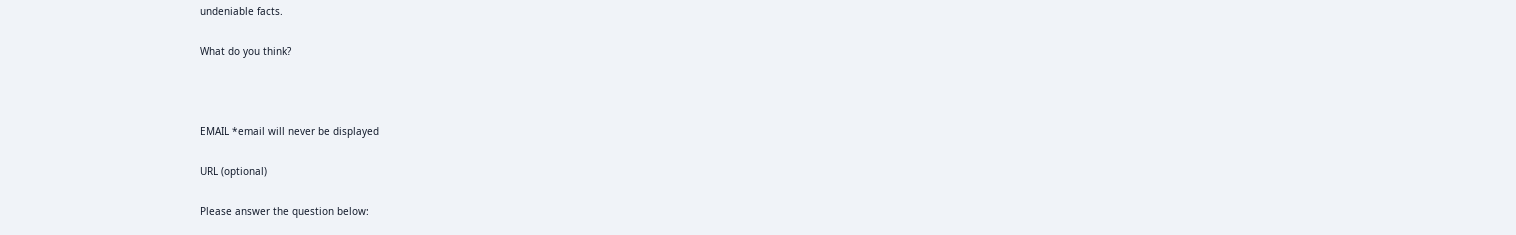undeniable facts.

What do you think?



EMAIL *email will never be displayed

URL (optional)

Please answer the question below: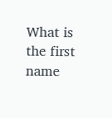What is the first name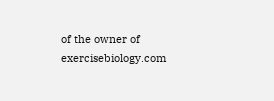of the owner of exercisebiology.com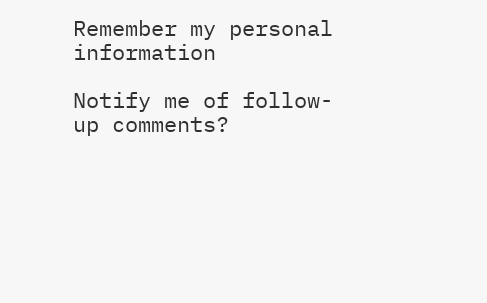Remember my personal information

Notify me of follow-up comments?